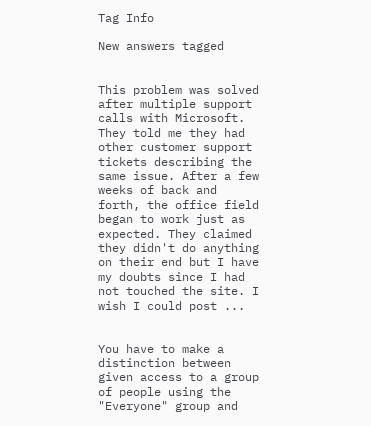Tag Info

New answers tagged


This problem was solved after multiple support calls with Microsoft. They told me they had other customer support tickets describing the same issue. After a few weeks of back and forth, the office field began to work just as expected. They claimed they didn't do anything on their end but I have my doubts since I had not touched the site. I wish I could post ...


You have to make a distinction between given access to a group of people using the "Everyone" group and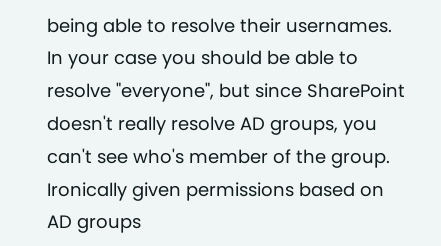being able to resolve their usernames. In your case you should be able to resolve "everyone", but since SharePoint doesn't really resolve AD groups, you can't see who's member of the group. Ironically given permissions based on AD groups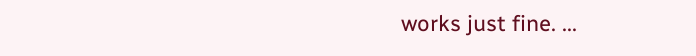works just fine. ...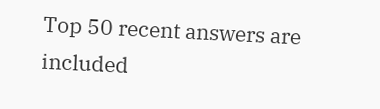Top 50 recent answers are included